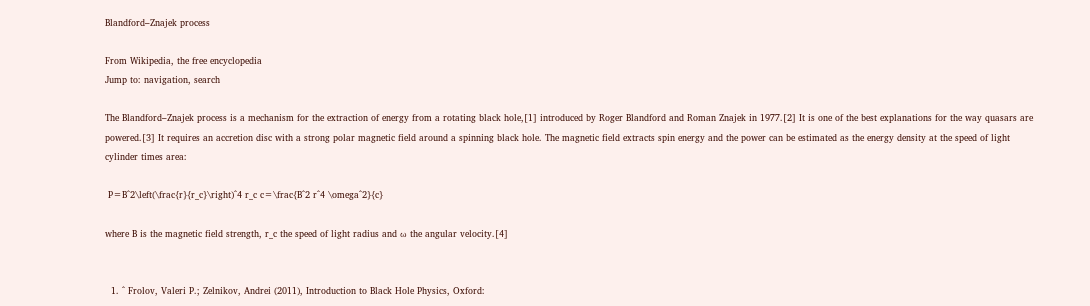Blandford–Znajek process

From Wikipedia, the free encyclopedia
Jump to: navigation, search

The Blandford–Znajek process is a mechanism for the extraction of energy from a rotating black hole,[1] introduced by Roger Blandford and Roman Znajek in 1977.[2] It is one of the best explanations for the way quasars are powered.[3] It requires an accretion disc with a strong polar magnetic field around a spinning black hole. The magnetic field extracts spin energy and the power can be estimated as the energy density at the speed of light cylinder times area:

 P=B^2\left(\frac{r}{r_c}\right)^4 r_c c=\frac{B^2 r^4 \omega^2}{c}

where B is the magnetic field strength, r_c the speed of light radius and ω the angular velocity.[4]


  1. ^ Frolov, Valeri P.; Zelnikov, Andrei (2011), Introduction to Black Hole Physics, Oxford: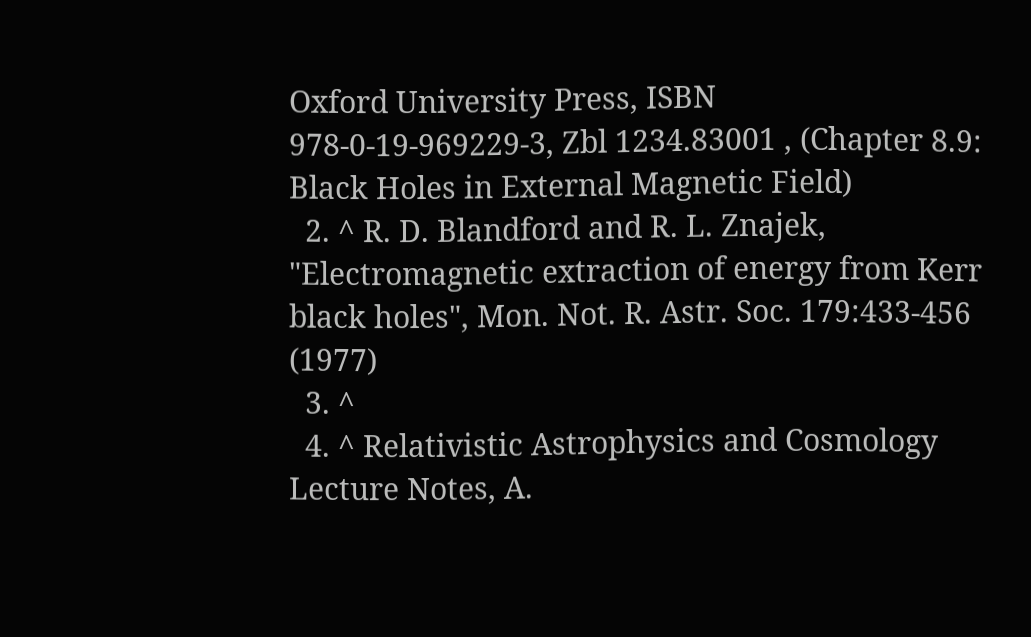Oxford University Press, ISBN 978-0-19-969229-3, Zbl 1234.83001 , (Chapter 8.9: Black Holes in External Magnetic Field)
  2. ^ R. D. Blandford and R. L. Znajek, "Electromagnetic extraction of energy from Kerr black holes", Mon. Not. R. Astr. Soc. 179:433-456 (1977)
  3. ^
  4. ^ Relativistic Astrophysics and Cosmology Lecture Notes, A.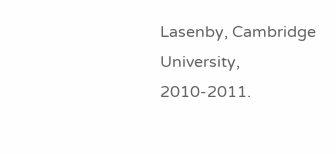Lasenby, Cambridge University, 2010-2011.